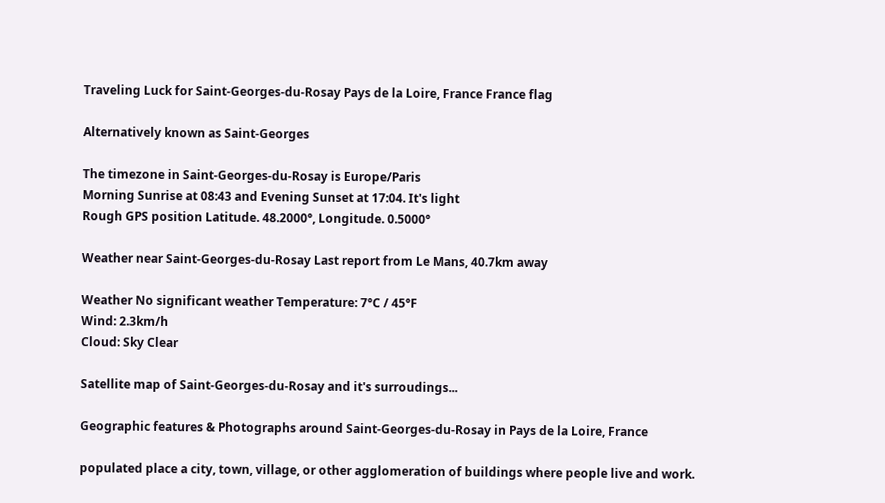Traveling Luck for Saint-Georges-du-Rosay Pays de la Loire, France France flag

Alternatively known as Saint-Georges

The timezone in Saint-Georges-du-Rosay is Europe/Paris
Morning Sunrise at 08:43 and Evening Sunset at 17:04. It's light
Rough GPS position Latitude. 48.2000°, Longitude. 0.5000°

Weather near Saint-Georges-du-Rosay Last report from Le Mans, 40.7km away

Weather No significant weather Temperature: 7°C / 45°F
Wind: 2.3km/h
Cloud: Sky Clear

Satellite map of Saint-Georges-du-Rosay and it's surroudings...

Geographic features & Photographs around Saint-Georges-du-Rosay in Pays de la Loire, France

populated place a city, town, village, or other agglomeration of buildings where people live and work.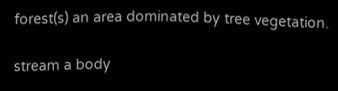forest(s) an area dominated by tree vegetation.

stream a body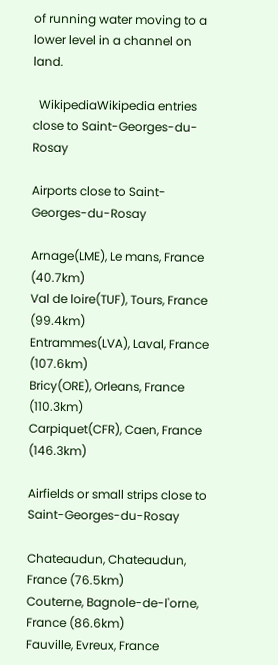of running water moving to a lower level in a channel on land.

  WikipediaWikipedia entries close to Saint-Georges-du-Rosay

Airports close to Saint-Georges-du-Rosay

Arnage(LME), Le mans, France (40.7km)
Val de loire(TUF), Tours, France (99.4km)
Entrammes(LVA), Laval, France (107.6km)
Bricy(ORE), Orleans, France (110.3km)
Carpiquet(CFR), Caen, France (146.3km)

Airfields or small strips close to Saint-Georges-du-Rosay

Chateaudun, Chateaudun, France (76.5km)
Couterne, Bagnole-de-l'orne, France (86.6km)
Fauville, Evreux, France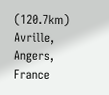(120.7km)
Avrille, Angers, France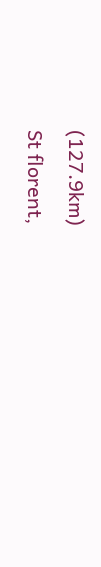(127.9km)
St florent,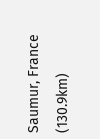Saumur, France (130.9km)